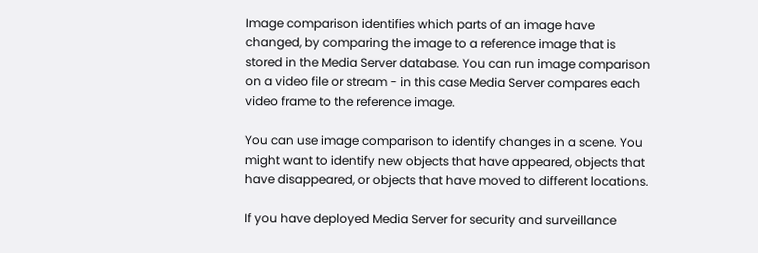Image comparison identifies which parts of an image have changed, by comparing the image to a reference image that is stored in the Media Server database. You can run image comparison on a video file or stream - in this case Media Server compares each video frame to the reference image.

You can use image comparison to identify changes in a scene. You might want to identify new objects that have appeared, objects that have disappeared, or objects that have moved to different locations.

If you have deployed Media Server for security and surveillance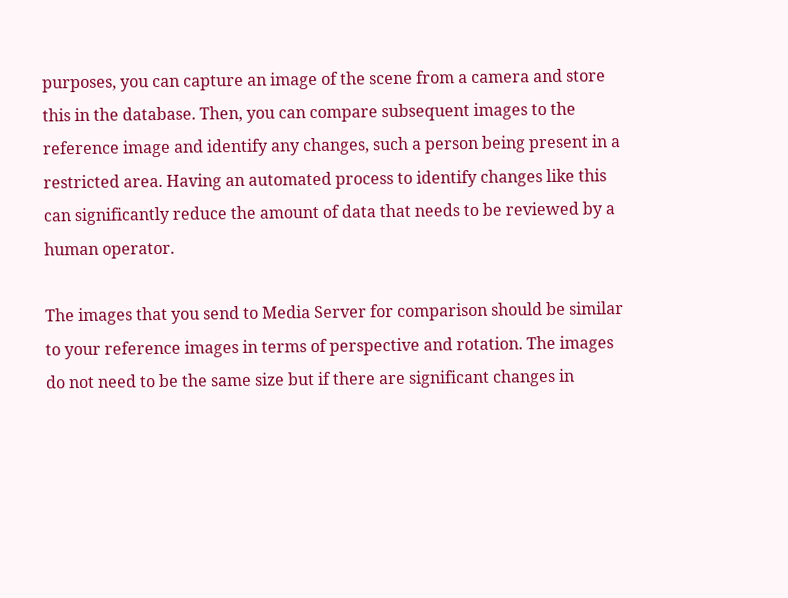purposes, you can capture an image of the scene from a camera and store this in the database. Then, you can compare subsequent images to the reference image and identify any changes, such a person being present in a restricted area. Having an automated process to identify changes like this can significantly reduce the amount of data that needs to be reviewed by a human operator.

The images that you send to Media Server for comparison should be similar to your reference images in terms of perspective and rotation. The images do not need to be the same size but if there are significant changes in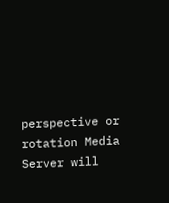perspective or rotation Media Server will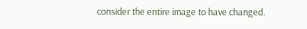consider the entire image to have changed.